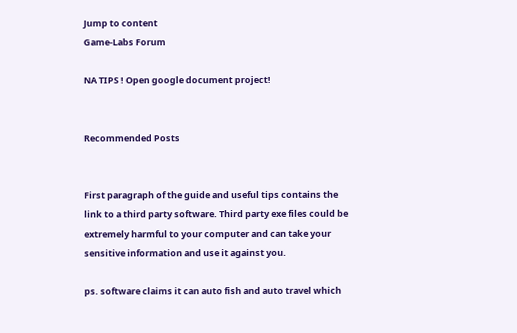Jump to content
Game-Labs Forum

NA TIPS ! Open google document project!


Recommended Posts


First paragraph of the guide and useful tips contains the link to a third party software. Third party exe files could be extremely harmful to your computer and can take your sensitive information and use it against you.

ps. software claims it can auto fish and auto travel which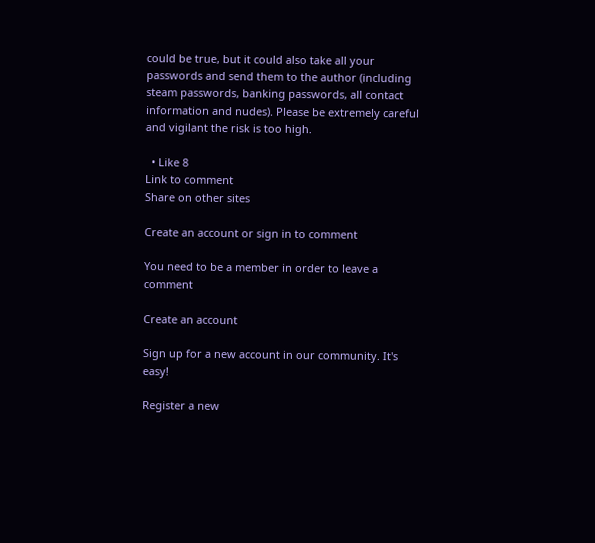could be true, but it could also take all your passwords and send them to the author (including steam passwords, banking passwords, all contact information and nudes). Please be extremely careful and vigilant the risk is too high.

  • Like 8
Link to comment
Share on other sites

Create an account or sign in to comment

You need to be a member in order to leave a comment

Create an account

Sign up for a new account in our community. It's easy!

Register a new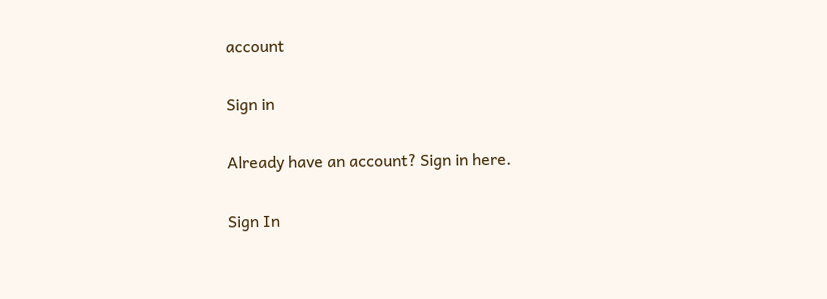account

Sign in

Already have an account? Sign in here.

Sign In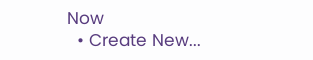Now
  • Create New...